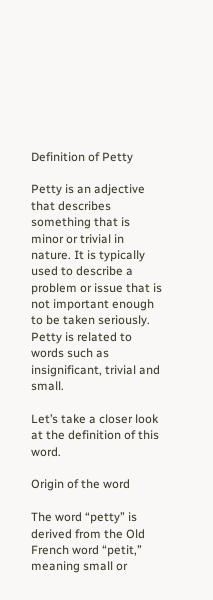Definition of Petty

Petty is an adjective that describes something that is minor or trivial in nature. It is typically used to describe a problem or issue that is not important enough to be taken seriously. Petty is related to words such as insignificant, trivial and small.

Let’s take a closer look at the definition of this word.

Origin of the word

The word “petty” is derived from the Old French word “petit,” meaning small or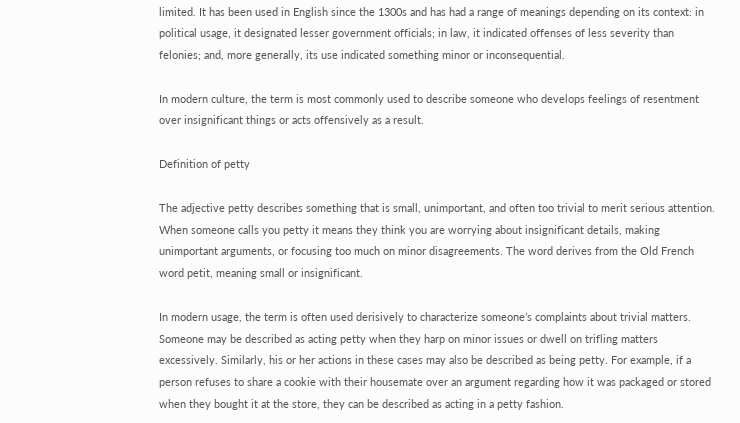limited. It has been used in English since the 1300s and has had a range of meanings depending on its context: in political usage, it designated lesser government officials; in law, it indicated offenses of less severity than felonies; and, more generally, its use indicated something minor or inconsequential.

In modern culture, the term is most commonly used to describe someone who develops feelings of resentment over insignificant things or acts offensively as a result.

Definition of petty

The adjective petty describes something that is small, unimportant, and often too trivial to merit serious attention. When someone calls you petty it means they think you are worrying about insignificant details, making unimportant arguments, or focusing too much on minor disagreements. The word derives from the Old French word petit, meaning small or insignificant.

In modern usage, the term is often used derisively to characterize someone’s complaints about trivial matters. Someone may be described as acting petty when they harp on minor issues or dwell on trifling matters excessively. Similarly, his or her actions in these cases may also be described as being petty. For example, if a person refuses to share a cookie with their housemate over an argument regarding how it was packaged or stored when they bought it at the store, they can be described as acting in a petty fashion.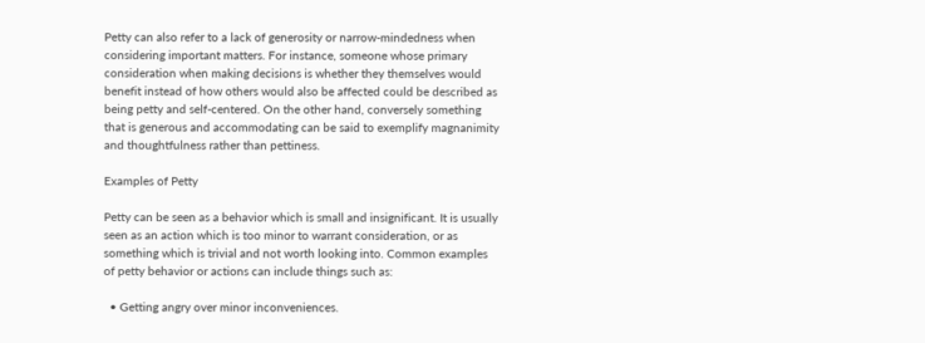Petty can also refer to a lack of generosity or narrow-mindedness when considering important matters. For instance, someone whose primary consideration when making decisions is whether they themselves would benefit instead of how others would also be affected could be described as being petty and self-centered. On the other hand, conversely something that is generous and accommodating can be said to exemplify magnanimity and thoughtfulness rather than pettiness.

Examples of Petty

Petty can be seen as a behavior which is small and insignificant. It is usually seen as an action which is too minor to warrant consideration, or as something which is trivial and not worth looking into. Common examples of petty behavior or actions can include things such as:

  • Getting angry over minor inconveniences.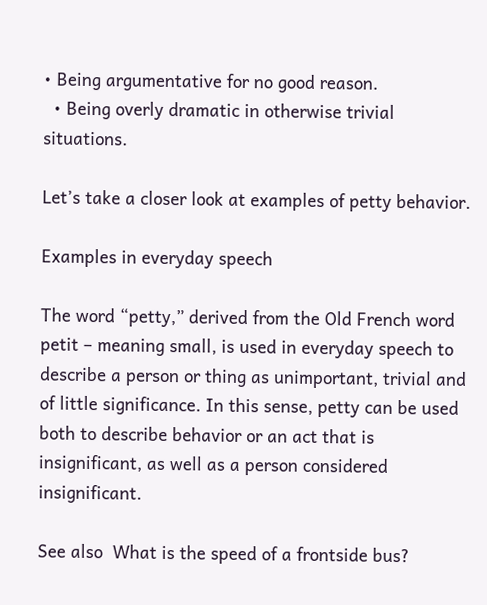• Being argumentative for no good reason.
  • Being overly dramatic in otherwise trivial situations.

Let’s take a closer look at examples of petty behavior.

Examples in everyday speech

The word “petty,” derived from the Old French word petit – meaning small, is used in everyday speech to describe a person or thing as unimportant, trivial and of little significance. In this sense, petty can be used both to describe behavior or an act that is insignificant, as well as a person considered insignificant.

See also  What is the speed of a frontside bus?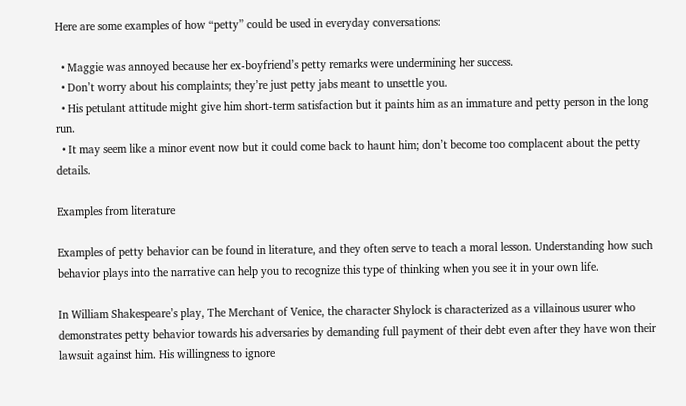Here are some examples of how “petty” could be used in everyday conversations:

  • Maggie was annoyed because her ex-boyfriend’s petty remarks were undermining her success.
  • Don’t worry about his complaints; they’re just petty jabs meant to unsettle you.
  • His petulant attitude might give him short-term satisfaction but it paints him as an immature and petty person in the long run.
  • It may seem like a minor event now but it could come back to haunt him; don’t become too complacent about the petty details.

Examples from literature

Examples of petty behavior can be found in literature, and they often serve to teach a moral lesson. Understanding how such behavior plays into the narrative can help you to recognize this type of thinking when you see it in your own life.

In William Shakespeare’s play, The Merchant of Venice, the character Shylock is characterized as a villainous usurer who demonstrates petty behavior towards his adversaries by demanding full payment of their debt even after they have won their lawsuit against him. His willingness to ignore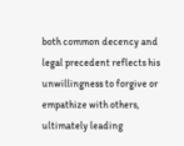both common decency and legal precedent reflects his unwillingness to forgive or empathize with others, ultimately leading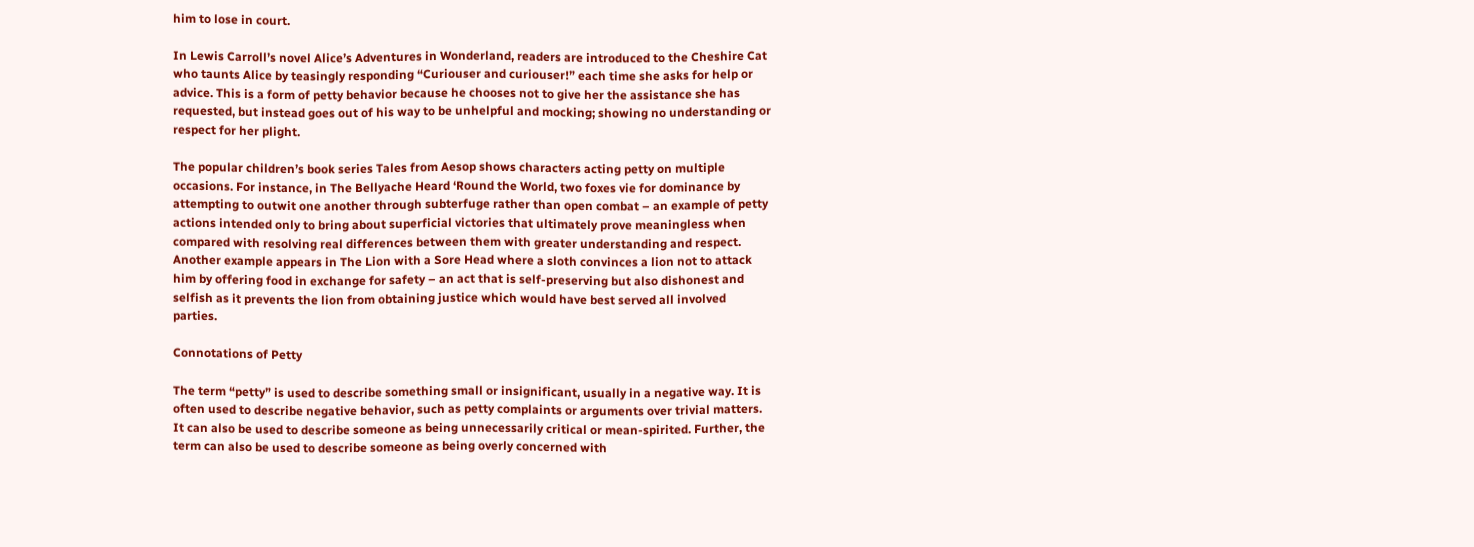him to lose in court.

In Lewis Carroll’s novel Alice’s Adventures in Wonderland, readers are introduced to the Cheshire Cat who taunts Alice by teasingly responding “Curiouser and curiouser!” each time she asks for help or advice. This is a form of petty behavior because he chooses not to give her the assistance she has requested, but instead goes out of his way to be unhelpful and mocking; showing no understanding or respect for her plight.

The popular children’s book series Tales from Aesop shows characters acting petty on multiple occasions. For instance, in The Bellyache Heard ‘Round the World, two foxes vie for dominance by attempting to outwit one another through subterfuge rather than open combat – an example of petty actions intended only to bring about superficial victories that ultimately prove meaningless when compared with resolving real differences between them with greater understanding and respect. Another example appears in The Lion with a Sore Head where a sloth convinces a lion not to attack him by offering food in exchange for safety – an act that is self-preserving but also dishonest and selfish as it prevents the lion from obtaining justice which would have best served all involved parties.

Connotations of Petty

The term “petty” is used to describe something small or insignificant, usually in a negative way. It is often used to describe negative behavior, such as petty complaints or arguments over trivial matters. It can also be used to describe someone as being unnecessarily critical or mean-spirited. Further, the term can also be used to describe someone as being overly concerned with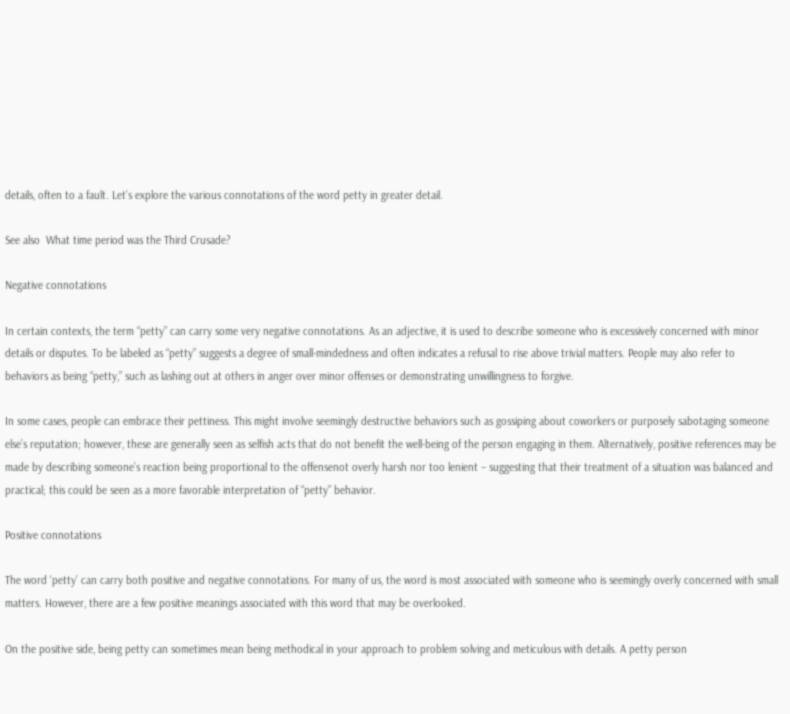details, often to a fault. Let’s explore the various connotations of the word petty in greater detail.

See also  What time period was the Third Crusade?

Negative connotations

In certain contexts, the term “petty” can carry some very negative connotations. As an adjective, it is used to describe someone who is excessively concerned with minor details or disputes. To be labeled as “petty” suggests a degree of small-mindedness and often indicates a refusal to rise above trivial matters. People may also refer to behaviors as being “petty,” such as lashing out at others in anger over minor offenses or demonstrating unwillingness to forgive.

In some cases, people can embrace their pettiness. This might involve seemingly destructive behaviors such as gossiping about coworkers or purposely sabotaging someone else’s reputation; however, these are generally seen as selfish acts that do not benefit the well-being of the person engaging in them. Alternatively, positive references may be made by describing someone’s reaction being proportional to the offensenot overly harsh nor too lenient – suggesting that their treatment of a situation was balanced and practical; this could be seen as a more favorable interpretation of “petty” behavior.

Positive connotations

The word ‘petty’ can carry both positive and negative connotations. For many of us, the word is most associated with someone who is seemingly overly concerned with small matters. However, there are a few positive meanings associated with this word that may be overlooked.

On the positive side, being petty can sometimes mean being methodical in your approach to problem solving and meticulous with details. A petty person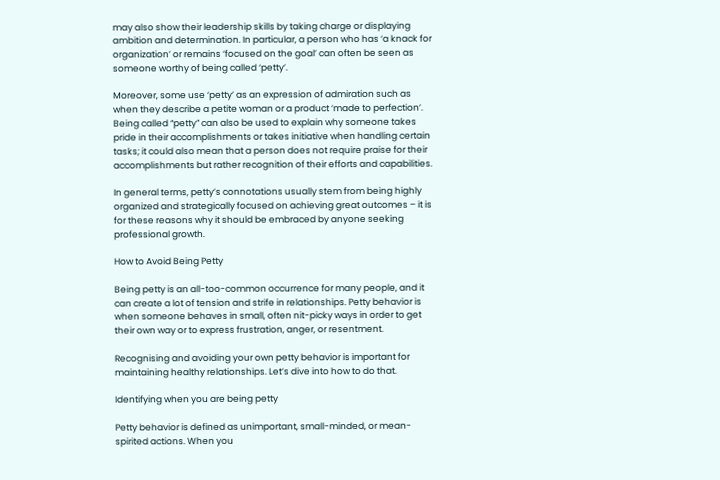may also show their leadership skills by taking charge or displaying ambition and determination. In particular, a person who has ‘a knack for organization’ or remains ‘focused on the goal’ can often be seen as someone worthy of being called ‘petty’.

Moreover, some use ‘petty’ as an expression of admiration such as when they describe a petite woman or a product ‘made to perfection’. Being called “petty” can also be used to explain why someone takes pride in their accomplishments or takes initiative when handling certain tasks; it could also mean that a person does not require praise for their accomplishments but rather recognition of their efforts and capabilities.

In general terms, petty’s connotations usually stem from being highly organized and strategically focused on achieving great outcomes – it is for these reasons why it should be embraced by anyone seeking professional growth.

How to Avoid Being Petty

Being petty is an all-too-common occurrence for many people, and it can create a lot of tension and strife in relationships. Petty behavior is when someone behaves in small, often nit-picky ways in order to get their own way or to express frustration, anger, or resentment.

Recognising and avoiding your own petty behavior is important for maintaining healthy relationships. Let’s dive into how to do that.

Identifying when you are being petty

Petty behavior is defined as unimportant, small-minded, or mean-spirited actions. When you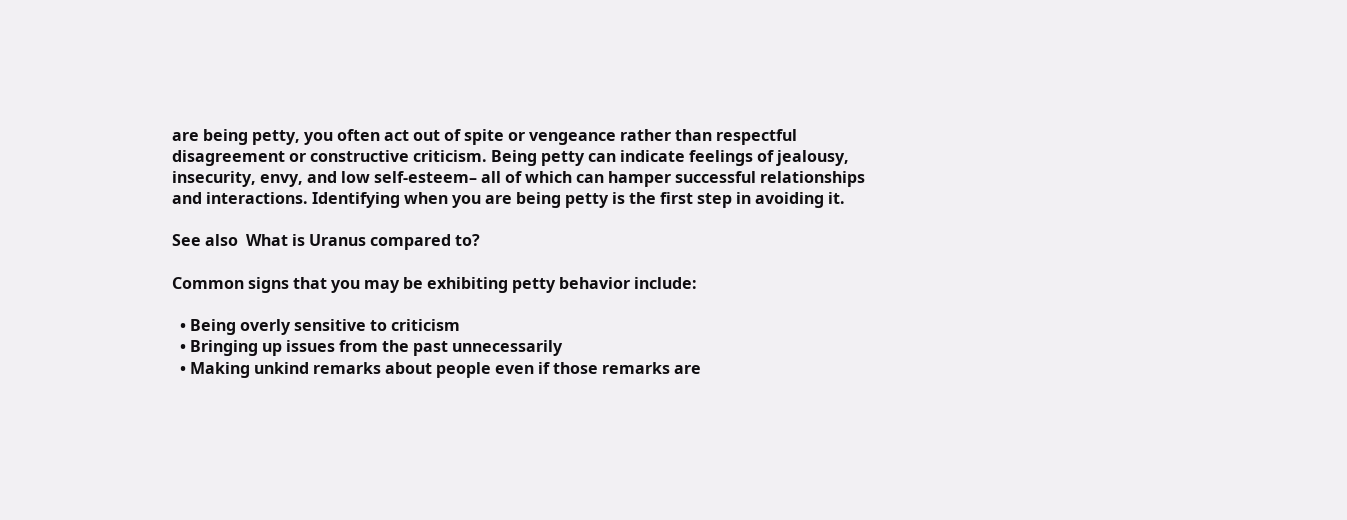are being petty, you often act out of spite or vengeance rather than respectful disagreement or constructive criticism. Being petty can indicate feelings of jealousy, insecurity, envy, and low self-esteem– all of which can hamper successful relationships and interactions. Identifying when you are being petty is the first step in avoiding it.

See also  What is Uranus compared to?

Common signs that you may be exhibiting petty behavior include:

  • Being overly sensitive to criticism
  • Bringing up issues from the past unnecessarily
  • Making unkind remarks about people even if those remarks are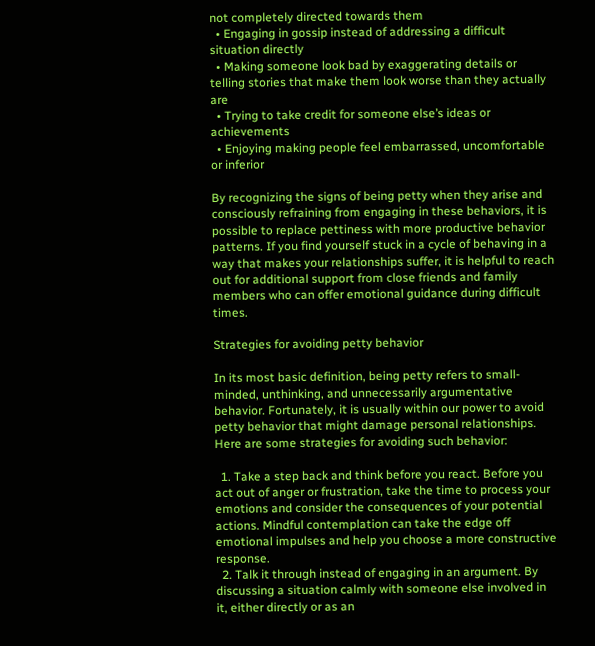not completely directed towards them
  • Engaging in gossip instead of addressing a difficult situation directly
  • Making someone look bad by exaggerating details or telling stories that make them look worse than they actually are
  • Trying to take credit for someone else’s ideas or achievements
  • Enjoying making people feel embarrassed, uncomfortable or inferior

By recognizing the signs of being petty when they arise and consciously refraining from engaging in these behaviors, it is possible to replace pettiness with more productive behavior patterns. If you find yourself stuck in a cycle of behaving in a way that makes your relationships suffer, it is helpful to reach out for additional support from close friends and family members who can offer emotional guidance during difficult times.

Strategies for avoiding petty behavior

In its most basic definition, being petty refers to small-minded, unthinking, and unnecessarily argumentative behavior. Fortunately, it is usually within our power to avoid petty behavior that might damage personal relationships. Here are some strategies for avoiding such behavior:

  1. Take a step back and think before you react. Before you act out of anger or frustration, take the time to process your emotions and consider the consequences of your potential actions. Mindful contemplation can take the edge off emotional impulses and help you choose a more constructive response.
  2. Talk it through instead of engaging in an argument. By discussing a situation calmly with someone else involved in it, either directly or as an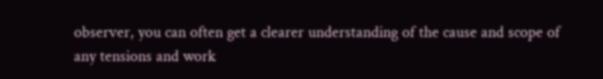observer, you can often get a clearer understanding of the cause and scope of any tensions and work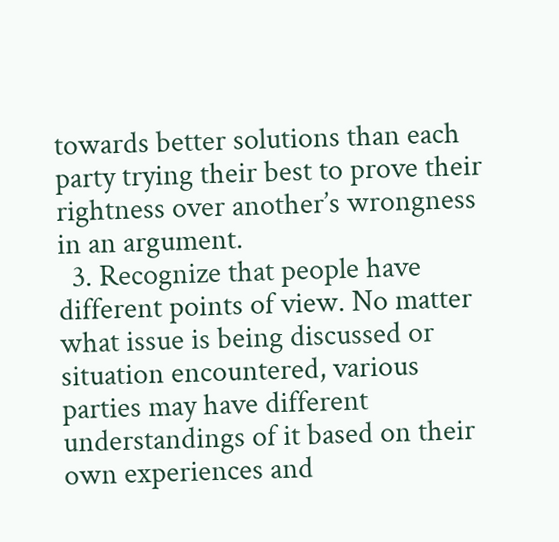towards better solutions than each party trying their best to prove their rightness over another’s wrongness in an argument.
  3. Recognize that people have different points of view. No matter what issue is being discussed or situation encountered, various parties may have different understandings of it based on their own experiences and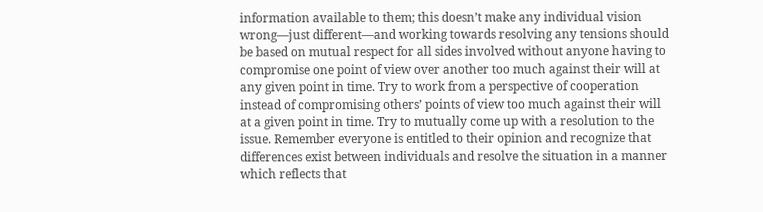information available to them; this doesn’t make any individual vision wrong—just different—and working towards resolving any tensions should be based on mutual respect for all sides involved without anyone having to compromise one point of view over another too much against their will at any given point in time. Try to work from a perspective of cooperation instead of compromising others’ points of view too much against their will at a given point in time. Try to mutually come up with a resolution to the issue. Remember everyone is entitled to their opinion and recognize that differences exist between individuals and resolve the situation in a manner which reflects that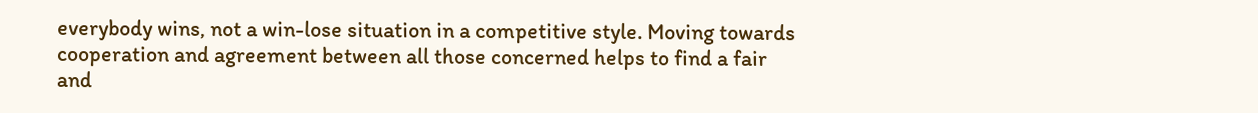everybody wins, not a win-lose situation in a competitive style. Moving towards cooperation and agreement between all those concerned helps to find a fair and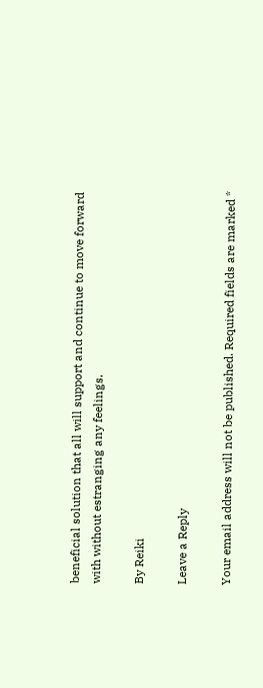beneficial solution that all will support and continue to move forward with without estranging any feelings.

By Reiki

Leave a Reply

Your email address will not be published. Required fields are marked *